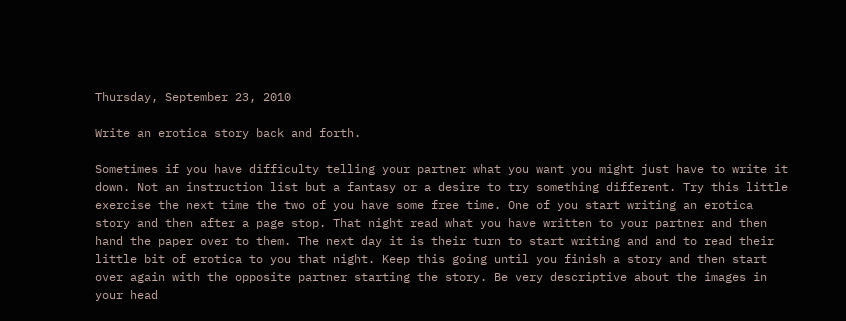Thursday, September 23, 2010

Write an erotica story back and forth.

Sometimes if you have difficulty telling your partner what you want you might just have to write it down. Not an instruction list but a fantasy or a desire to try something different. Try this little exercise the next time the two of you have some free time. One of you start writing an erotica story and then after a page stop. That night read what you have written to your partner and then hand the paper over to them. The next day it is their turn to start writing and and to read their little bit of erotica to you that night. Keep this going until you finish a story and then start over again with the opposite partner starting the story. Be very descriptive about the images in your head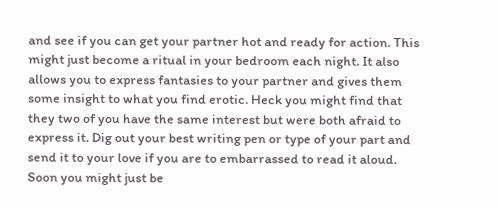and see if you can get your partner hot and ready for action. This might just become a ritual in your bedroom each night. It also allows you to express fantasies to your partner and gives them some insight to what you find erotic. Heck you might find that they two of you have the same interest but were both afraid to express it. Dig out your best writing pen or type of your part and send it to your love if you are to embarrassed to read it aloud. Soon you might just be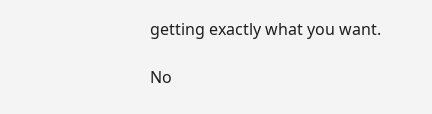getting exactly what you want.

No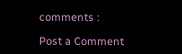comments :

Post a Comment